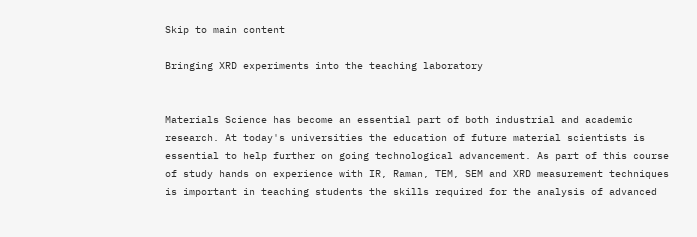Skip to main content

Bringing XRD experiments into the teaching laboratory


Materials Science has become an essential part of both industrial and academic research. At today's universities the education of future material scientists is essential to help further on going technological advancement. As part of this course of study hands on experience with IR, Raman, TEM, SEM and XRD measurement techniques is important in teaching students the skills required for the analysis of advanced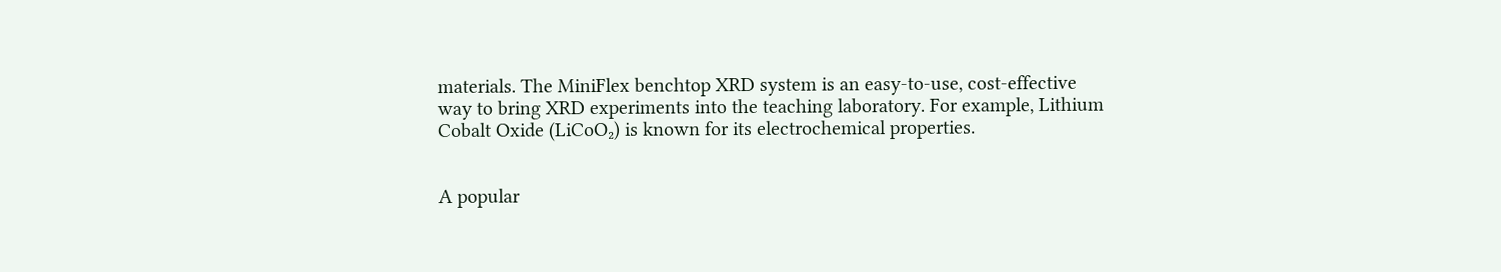materials. The MiniFlex benchtop XRD system is an easy-to-use, cost-effective way to bring XRD experiments into the teaching laboratory. For example, Lithium Cobalt Oxide (LiCoO₂) is known for its electrochemical properties.


A popular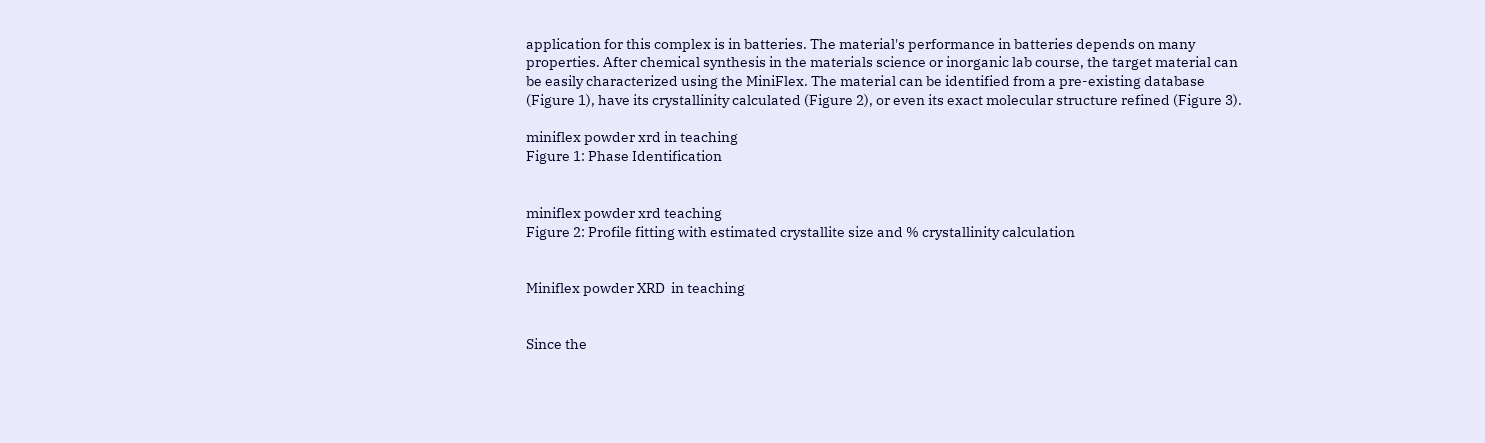application for this complex is in batteries. The material's performance in batteries depends on many properties. After chemical synthesis in the materials science or inorganic lab course, the target material can be easily characterized using the MiniFlex. The material can be identified from a pre-existing database (Figure 1), have its crystallinity calculated (Figure 2), or even its exact molecular structure refined (Figure 3).

miniflex powder xrd in teaching
Figure 1: Phase Identification


miniflex powder xrd teaching
Figure 2: Profile fitting with estimated crystallite size and % crystallinity calculation


Miniflex powder XRD  in teaching


Since the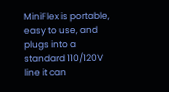MiniFlex is portable, easy to use, and plugs into a standard 110/120V line it can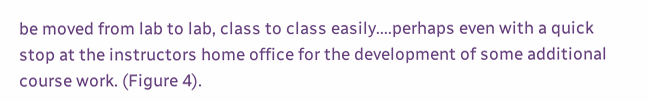be moved from lab to lab, class to class easily....perhaps even with a quick stop at the instructors home office for the development of some additional course work. (Figure 4).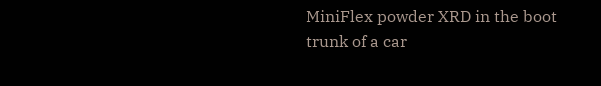MiniFlex powder XRD in the boot trunk of a car